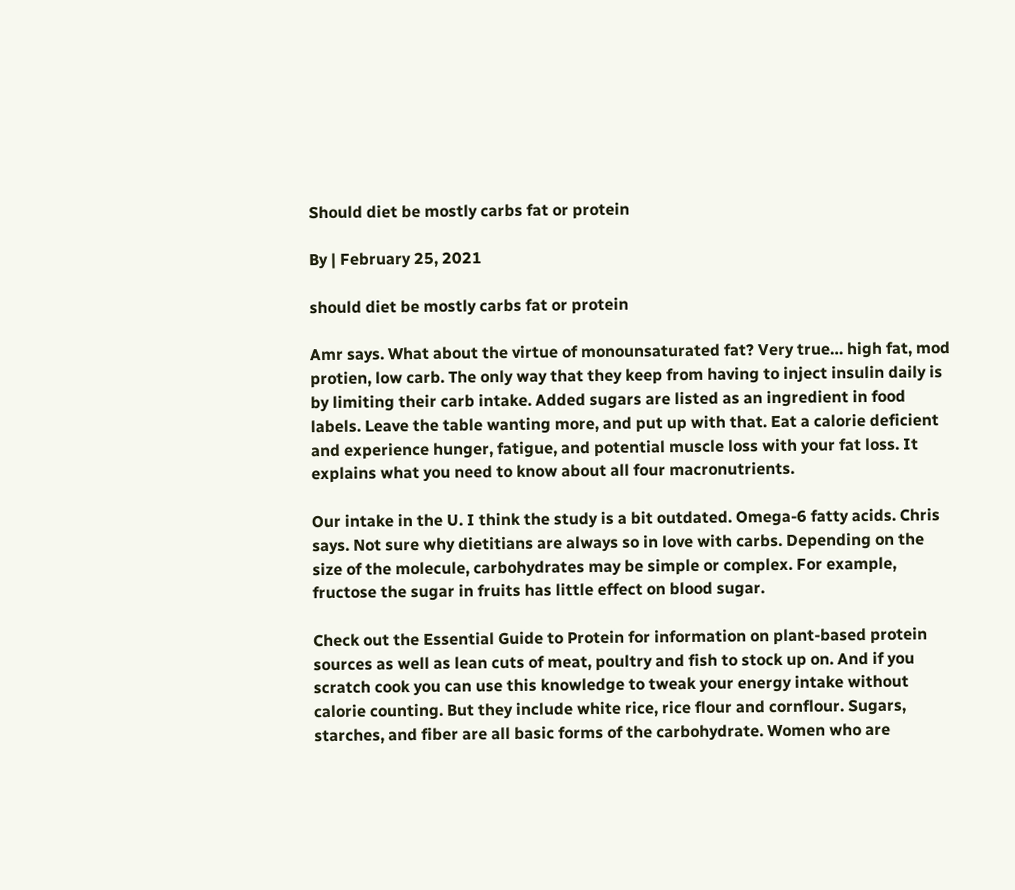Should diet be mostly carbs fat or protein

By | February 25, 2021

should diet be mostly carbs fat or protein

Amr says. What about the virtue of monounsaturated fat? Very true… high fat, mod protien, low carb. The only way that they keep from having to inject insulin daily is by limiting their carb intake. Added sugars are listed as an ingredient in food labels. Leave the table wanting more, and put up with that. Eat a calorie deficient and experience hunger, fatigue, and potential muscle loss with your fat loss. It explains what you need to know about all four macronutrients.

Our intake in the U. I think the study is a bit outdated. Omega-6 fatty acids. Chris says. Not sure why dietitians are always so in love with carbs. Depending on the size of the molecule, carbohydrates may be simple or complex. For example, fructose the sugar in fruits has little effect on blood sugar.

Check out the Essential Guide to Protein for information on plant-based protein sources as well as lean cuts of meat, poultry and fish to stock up on. And if you scratch cook you can use this knowledge to tweak your energy intake without calorie counting. But they include white rice, rice flour and cornflour. Sugars, starches, and fiber are all basic forms of the carbohydrate. Women who are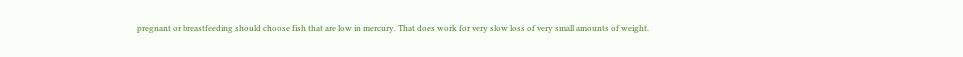pregnant or breastfeeding should choose fish that are low in mercury. That does work for very slow loss of very small amounts of weight.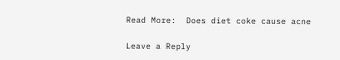Read More:  Does diet coke cause acne

Leave a Reply